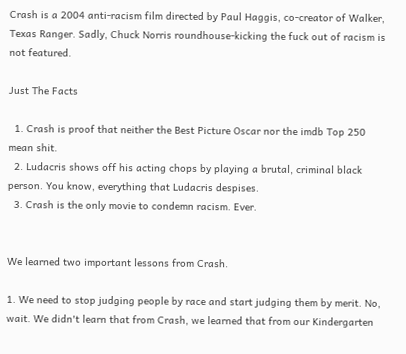Crash is a 2004 anti-racism film directed by Paul Haggis, co-creator of Walker, Texas Ranger. Sadly, Chuck Norris roundhouse-kicking the fuck out of racism is not featured.

Just The Facts

  1. Crash is proof that neither the Best Picture Oscar nor the imdb Top 250 mean shit.
  2. Ludacris shows off his acting chops by playing a brutal, criminal black person. You know, everything that Ludacris despises.
  3. Crash is the only movie to condemn racism. Ever.


We learned two important lessons from Crash.

1. We need to stop judging people by race and start judging them by merit. No, wait. We didn't learn that from Crash, we learned that from our Kindergarten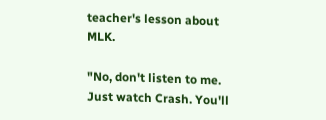teacher's lesson about MLK.

"No, don't listen to me. Just watch Crash. You'll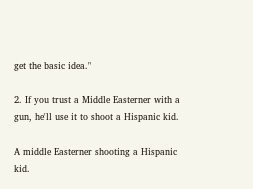get the basic idea."

2. If you trust a Middle Easterner with a gun, he'll use it to shoot a Hispanic kid.

A middle Easterner shooting a Hispanic kid.